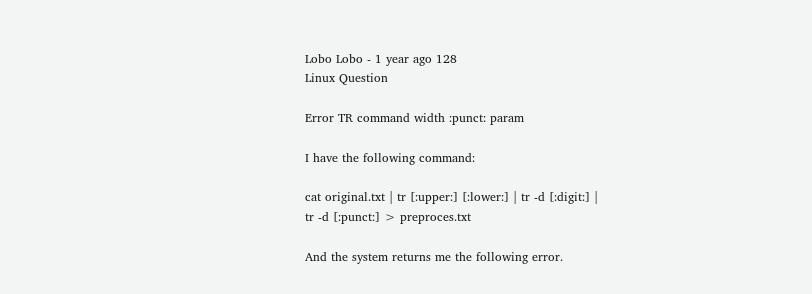Lobo Lobo - 1 year ago 128
Linux Question

Error TR command width :punct: param

I have the following command:

cat original.txt | tr [:upper:] [:lower:] | tr -d [:digit:] |
tr -d [:punct:] > preproces.txt

And the system returns me the following error.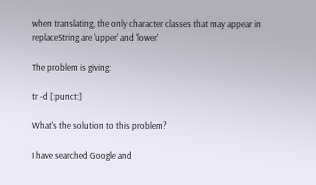when translating, the only character classes that may appear in
replaceString are 'upper' and 'lower'

The problem is giving:

tr -d [:punct:]

What's the solution to this problem?

I have searched Google and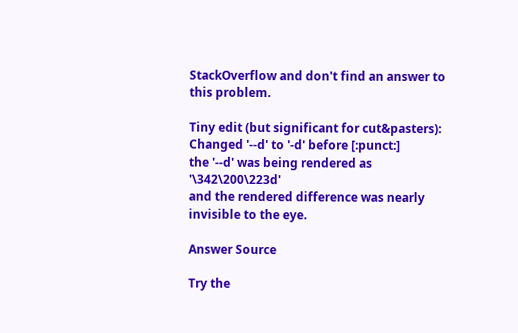StackOverflow and don't find an answer to this problem.

Tiny edit (but significant for cut&pasters):
Changed '--d' to '-d' before [:punct:]
the '--d' was being rendered as '\342\200\223d'
and the rendered difference was nearly invisible to the eye.

Answer Source

Try the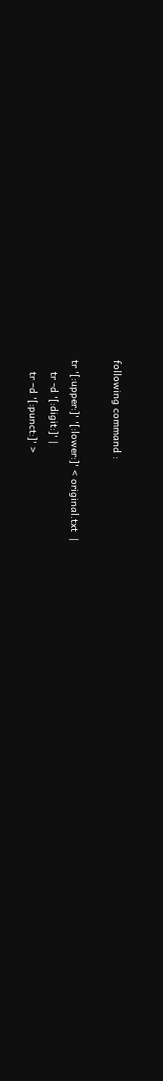following command :

tr '[:upper:]' '[:lower:]' < original.txt  |
    tr -d '[:digit:]' |
    tr –d '[:punct:]' >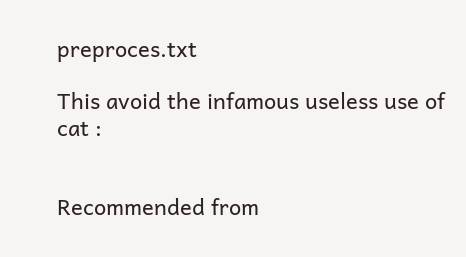preproces.txt

This avoid the infamous useless use of cat :


Recommended from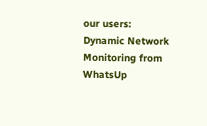our users: Dynamic Network Monitoring from WhatsUp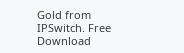Gold from IPSwitch. Free Download